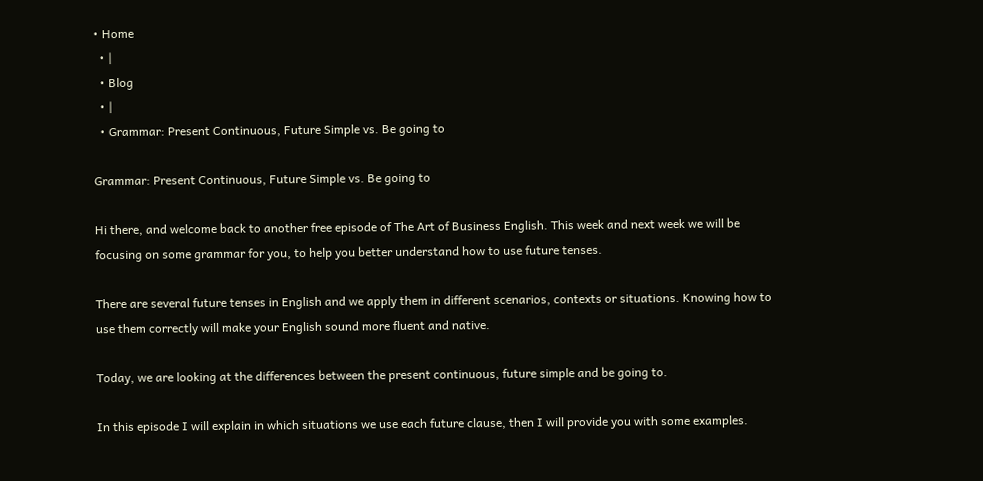• Home
  • |
  • Blog
  • |
  • Grammar: Present Continuous, Future Simple vs. Be going to

Grammar: Present Continuous, Future Simple vs. Be going to

Hi there, and welcome back to another free episode of The Art of Business English. This week and next week we will be focusing on some grammar for you, to help you better understand how to use future tenses.

There are several future tenses in English and we apply them in different scenarios, contexts or situations. Knowing how to use them correctly will make your English sound more fluent and native.

Today, we are looking at the differences between the present continuous, future simple and be going to.

In this episode I will explain in which situations we use each future clause, then I will provide you with some examples.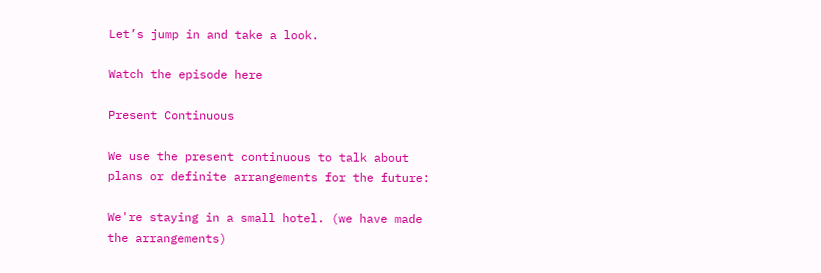Let’s jump in and take a look.

Watch the episode here

Present Continuous

We use the present continuous to talk about plans or definite arrangements for the future:

We're staying in a small hotel. (we have made the arrangements)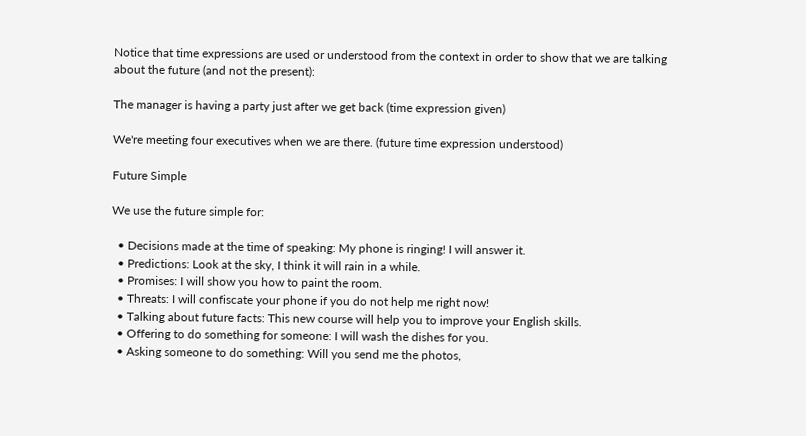Notice that time expressions are used or understood from the context in order to show that we are talking about the future (and not the present):

The manager is having a party just after we get back (time expression given)

We're meeting four executives when we are there. (future time expression understood)

Future Simple

We use the future simple for:

  • Decisions made at the time of speaking: My phone is ringing! I will answer it.
  • Predictions: Look at the sky, I think it will rain in a while.
  • Promises: I will show you how to paint the room.
  • Threats: I will confiscate your phone if you do not help me right now!
  • Talking about future facts: This new course will help you to improve your English skills.
  • Offering to do something for someone: I will wash the dishes for you.
  • Asking someone to do something: Will you send me the photos,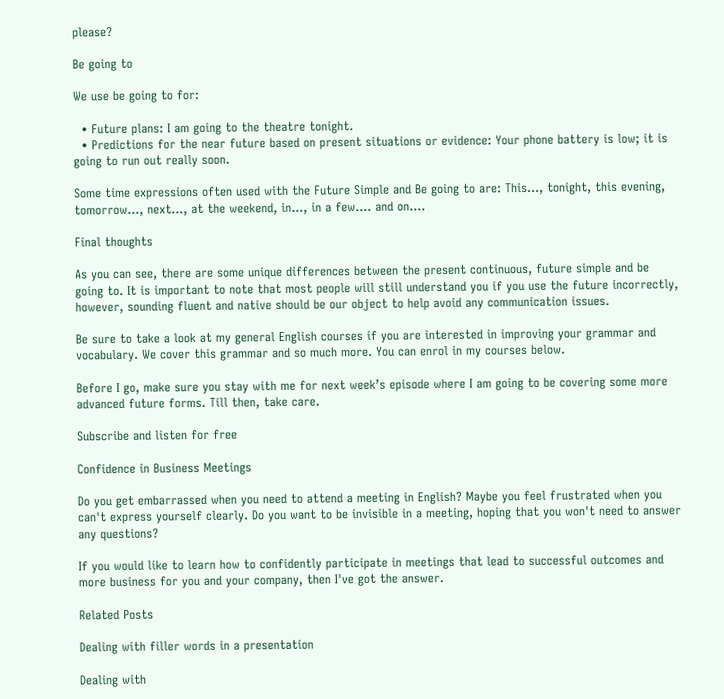please?

Be going to

We use be going to for:

  • Future plans: I am going to the theatre tonight.
  • Predictions for the near future based on present situations or evidence: Your phone battery is low; it is going to run out really soon.

Some time expressions often used with the Future Simple and Be going to are: This…, tonight, this evening, tomorrow…, next…, at the weekend, in…, in a few…. and on….

Final thoughts

As you can see, there are some unique differences between the present continuous, future simple and be going to. It is important to note that most people will still understand you if you use the future incorrectly, however, sounding fluent and native should be our object to help avoid any communication issues.

Be sure to take a look at my general English courses if you are interested in improving your grammar and vocabulary. We cover this grammar and so much more. You can enrol in my courses below.

Before I go, make sure you stay with me for next week’s episode where I am going to be covering some more advanced future forms. Till then, take care.

Subscribe and listen for free

Confidence in Business Meetings

Do you get embarrassed when you need to attend a meeting in English? Maybe you feel frustrated when you can't express yourself clearly. Do you want to be invisible in a meeting, hoping that you won't need to answer any questions?

If you would like to learn how to confidently participate in meetings that lead to successful outcomes and more business for you and your company, then I've got the answer.

Related Posts

Dealing with filler words in a presentation

Dealing with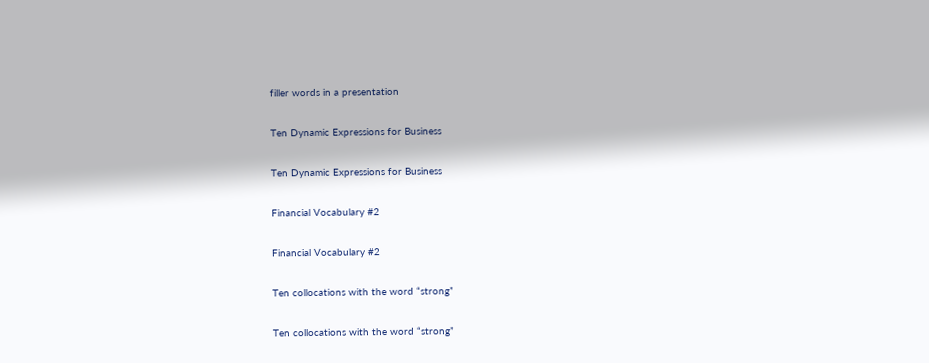filler words in a presentation

Ten Dynamic Expressions for Business

Ten Dynamic Expressions for Business

Financial Vocabulary #2

Financial Vocabulary #2

Ten collocations with the word “strong”

Ten collocations with the word “strong”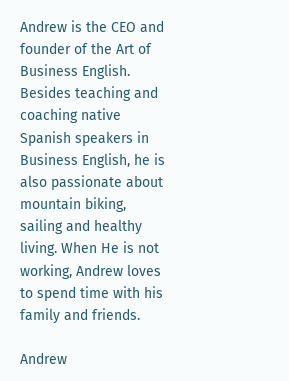Andrew is the CEO and founder of the Art of Business English. Besides teaching and coaching native Spanish speakers in Business English, he is also passionate about mountain biking, sailing and healthy living. When He is not working, Andrew loves to spend time with his family and friends.

Andrew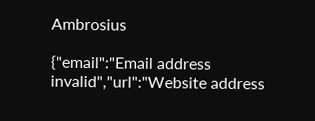Ambrosius

{"email":"Email address invalid","url":"Website address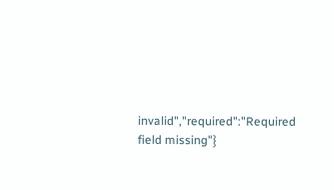invalid","required":"Required field missing"}